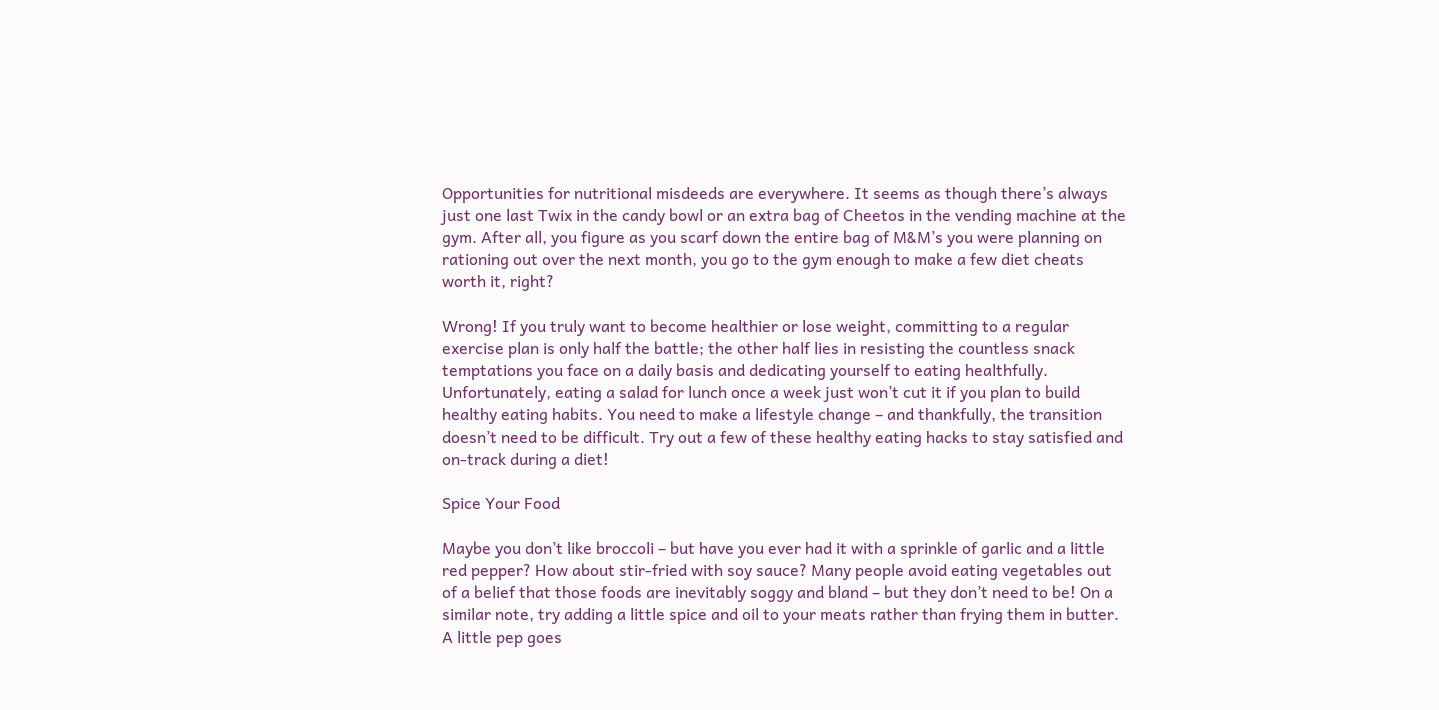Opportunities for nutritional misdeeds are everywhere. It seems as though there’s always just one last Twix in the candy bowl or an extra bag of Cheetos in the vending machine at the gym. After all, you figure as you scarf down the entire bag of M&M’s you were planning on rationing out over the next month, you go to the gym enough to make a few diet cheats worth it, right?

Wrong! If you truly want to become healthier or lose weight, committing to a regular exercise plan is only half the battle; the other half lies in resisting the countless snack temptations you face on a daily basis and dedicating yourself to eating healthfully. Unfortunately, eating a salad for lunch once a week just won’t cut it if you plan to build healthy eating habits. You need to make a lifestyle change – and thankfully, the transition doesn’t need to be difficult. Try out a few of these healthy eating hacks to stay satisfied and on-track during a diet!

Spice Your Food

Maybe you don’t like broccoli – but have you ever had it with a sprinkle of garlic and a little red pepper? How about stir-fried with soy sauce? Many people avoid eating vegetables out of a belief that those foods are inevitably soggy and bland – but they don’t need to be! On a similar note, try adding a little spice and oil to your meats rather than frying them in butter. A little pep goes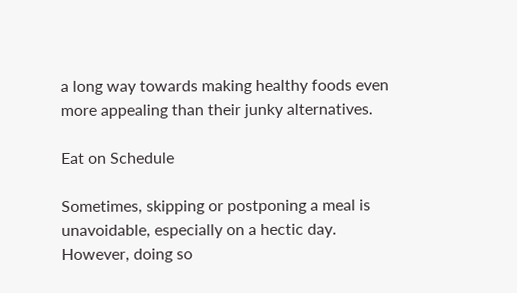a long way towards making healthy foods even more appealing than their junky alternatives.

Eat on Schedule

Sometimes, skipping or postponing a meal is unavoidable, especially on a hectic day. However, doing so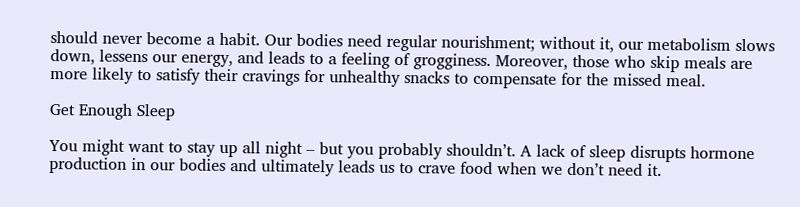should never become a habit. Our bodies need regular nourishment; without it, our metabolism slows down, lessens our energy, and leads to a feeling of grogginess. Moreover, those who skip meals are more likely to satisfy their cravings for unhealthy snacks to compensate for the missed meal.

Get Enough Sleep

You might want to stay up all night – but you probably shouldn’t. A lack of sleep disrupts hormone production in our bodies and ultimately leads us to crave food when we don’t need it.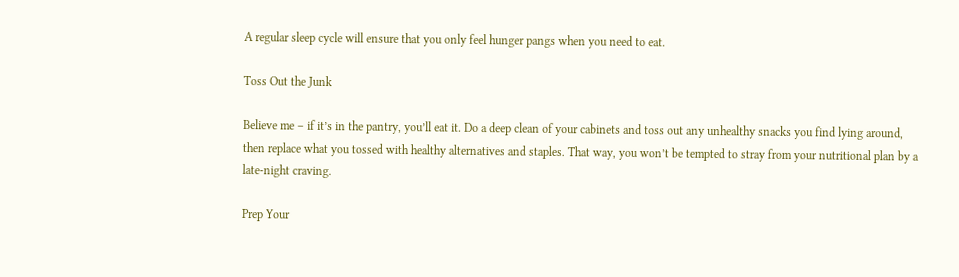A regular sleep cycle will ensure that you only feel hunger pangs when you need to eat.

Toss Out the Junk

Believe me – if it’s in the pantry, you’ll eat it. Do a deep clean of your cabinets and toss out any unhealthy snacks you find lying around, then replace what you tossed with healthy alternatives and staples. That way, you won’t be tempted to stray from your nutritional plan by a late-night craving.

Prep Your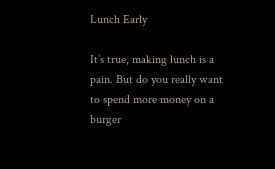Lunch Early

It’s true, making lunch is a pain. But do you really want to spend more money on a burger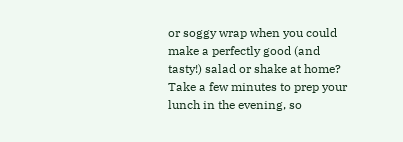or soggy wrap when you could make a perfectly good (and tasty!) salad or shake at home? Take a few minutes to prep your lunch in the evening, so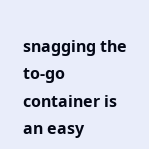snagging the to-go container is an easy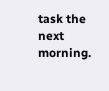task the next morning.